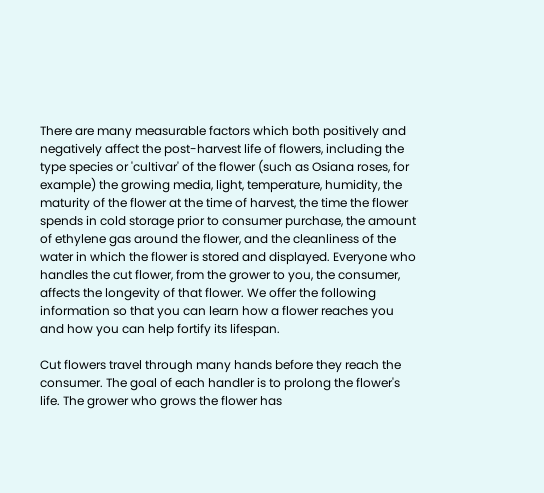There are many measurable factors which both positively and negatively affect the post-harvest life of flowers, including the type species or 'cultivar' of the flower (such as Osiana roses, for example) the growing media, light, temperature, humidity, the maturity of the flower at the time of harvest, the time the flower spends in cold storage prior to consumer purchase, the amount of ethylene gas around the flower, and the cleanliness of the water in which the flower is stored and displayed. Everyone who handles the cut flower, from the grower to you, the consumer, affects the longevity of that flower. We offer the following information so that you can learn how a flower reaches you and how you can help fortify its lifespan.

Cut flowers travel through many hands before they reach the consumer. The goal of each handler is to prolong the flower's life. The grower who grows the flower has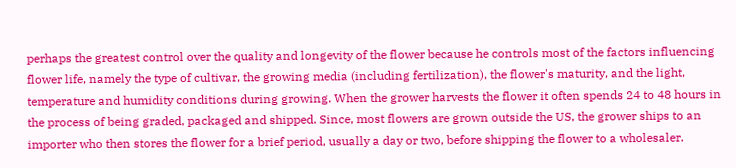perhaps the greatest control over the quality and longevity of the flower because he controls most of the factors influencing flower life, namely the type of cultivar, the growing media (including fertilization), the flower's maturity, and the light, temperature and humidity conditions during growing. When the grower harvests the flower it often spends 24 to 48 hours in the process of being graded, packaged and shipped. Since, most flowers are grown outside the US, the grower ships to an importer who then stores the flower for a brief period, usually a day or two, before shipping the flower to a wholesaler.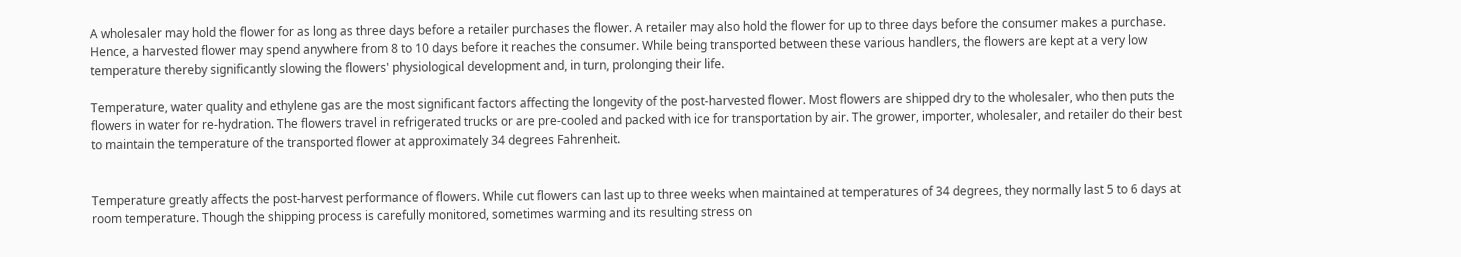A wholesaler may hold the flower for as long as three days before a retailer purchases the flower. A retailer may also hold the flower for up to three days before the consumer makes a purchase. Hence, a harvested flower may spend anywhere from 8 to 10 days before it reaches the consumer. While being transported between these various handlers, the flowers are kept at a very low temperature thereby significantly slowing the flowers' physiological development and, in turn, prolonging their life.

Temperature, water quality and ethylene gas are the most significant factors affecting the longevity of the post-harvested flower. Most flowers are shipped dry to the wholesaler, who then puts the flowers in water for re-hydration. The flowers travel in refrigerated trucks or are pre-cooled and packed with ice for transportation by air. The grower, importer, wholesaler, and retailer do their best to maintain the temperature of the transported flower at approximately 34 degrees Fahrenheit.


Temperature greatly affects the post-harvest performance of flowers. While cut flowers can last up to three weeks when maintained at temperatures of 34 degrees, they normally last 5 to 6 days at room temperature. Though the shipping process is carefully monitored, sometimes warming and its resulting stress on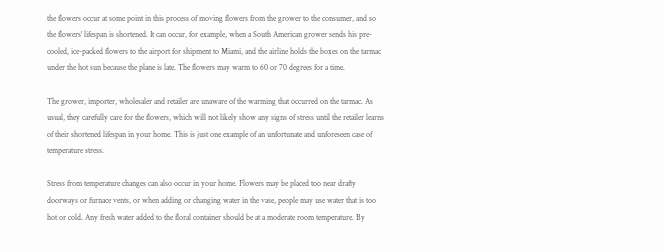the flowers occur at some point in this process of moving flowers from the grower to the consumer, and so the flowers' lifespan is shortened. It can occur, for example, when a South American grower sends his pre-cooled, ice-packed flowers to the airport for shipment to Miami, and the airline holds the boxes on the tarmac under the hot sun because the plane is late. The flowers may warm to 60 or 70 degrees for a time.

The grower, importer, wholesaler and retailer are unaware of the warming that occurred on the tarmac. As usual, they carefully care for the flowers, which will not likely show any signs of stress until the retailer learns of their shortened lifespan in your home. This is just one example of an unfortunate and unforeseen case of temperature stress.

Stress from temperature changes can also occur in your home. Flowers may be placed too near drafty doorways or furnace vents, or when adding or changing water in the vase, people may use water that is too hot or cold. Any fresh water added to the floral container should be at a moderate room temperature. By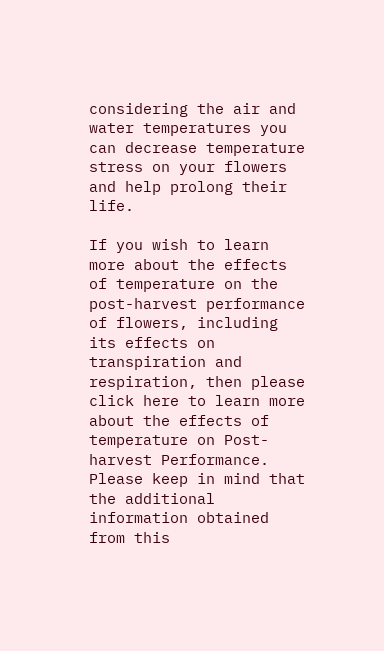considering the air and water temperatures you can decrease temperature stress on your flowers and help prolong their life.

If you wish to learn more about the effects of temperature on the post-harvest performance of flowers, including its effects on transpiration and respiration, then please click here to learn more about the effects of temperature on Post-harvest Performance. Please keep in mind that the additional information obtained from this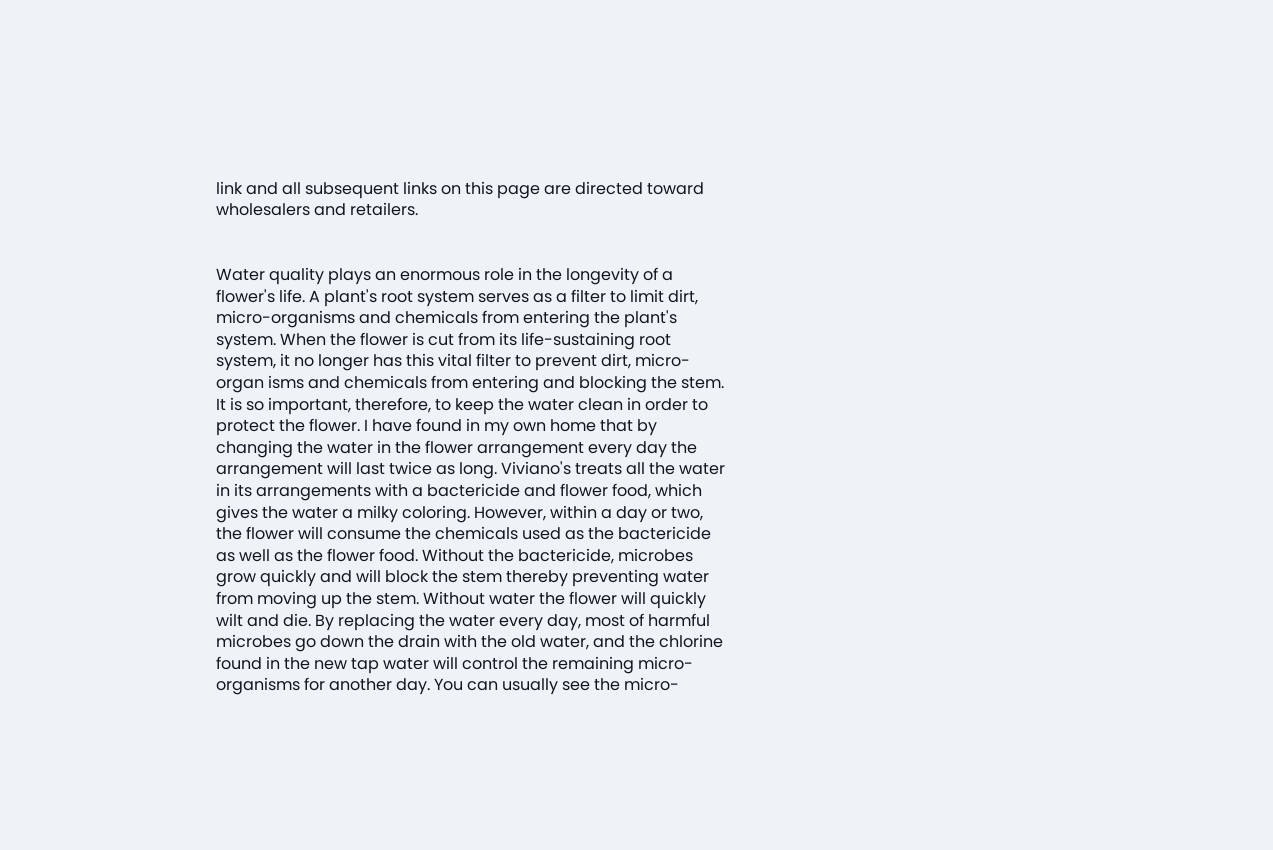link and all subsequent links on this page are directed toward wholesalers and retailers.


Water quality plays an enormous role in the longevity of a flower's life. A plant's root system serves as a filter to limit dirt, micro-organisms and chemicals from entering the plant's system. When the flower is cut from its life-sustaining root system, it no longer has this vital filter to prevent dirt, micro-organ isms and chemicals from entering and blocking the stem. It is so important, therefore, to keep the water clean in order to protect the flower. I have found in my own home that by changing the water in the flower arrangement every day the arrangement will last twice as long. Viviano's treats all the water in its arrangements with a bactericide and flower food, which gives the water a milky coloring. However, within a day or two, the flower will consume the chemicals used as the bactericide as well as the flower food. Without the bactericide, microbes grow quickly and will block the stem thereby preventing water from moving up the stem. Without water the flower will quickly wilt and die. By replacing the water every day, most of harmful microbes go down the drain with the old water, and the chlorine found in the new tap water will control the remaining micro-organisms for another day. You can usually see the micro-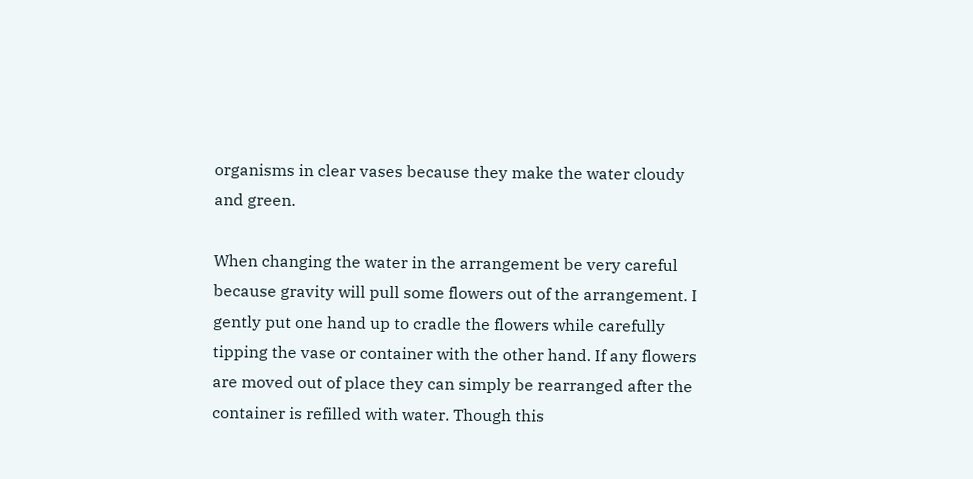organisms in clear vases because they make the water cloudy and green.

When changing the water in the arrangement be very careful because gravity will pull some flowers out of the arrangement. I gently put one hand up to cradle the flowers while carefully tipping the vase or container with the other hand. If any flowers are moved out of place they can simply be rearranged after the container is refilled with water. Though this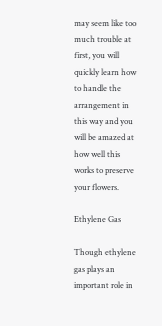may seem like too much trouble at first, you will quickly learn how to handle the arrangement in this way and you will be amazed at how well this works to preserve your flowers.

Ethylene Gas

Though ethylene gas plays an important role in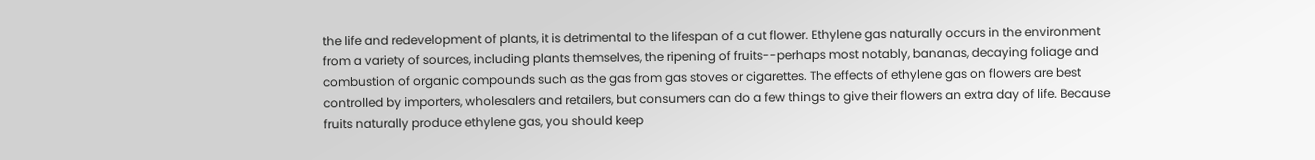the life and redevelopment of plants, it is detrimental to the lifespan of a cut flower. Ethylene gas naturally occurs in the environment from a variety of sources, including plants themselves, the ripening of fruits--perhaps most notably, bananas, decaying foliage and combustion of organic compounds such as the gas from gas stoves or cigarettes. The effects of ethylene gas on flowers are best controlled by importers, wholesalers and retailers, but consumers can do a few things to give their flowers an extra day of life. Because fruits naturally produce ethylene gas, you should keep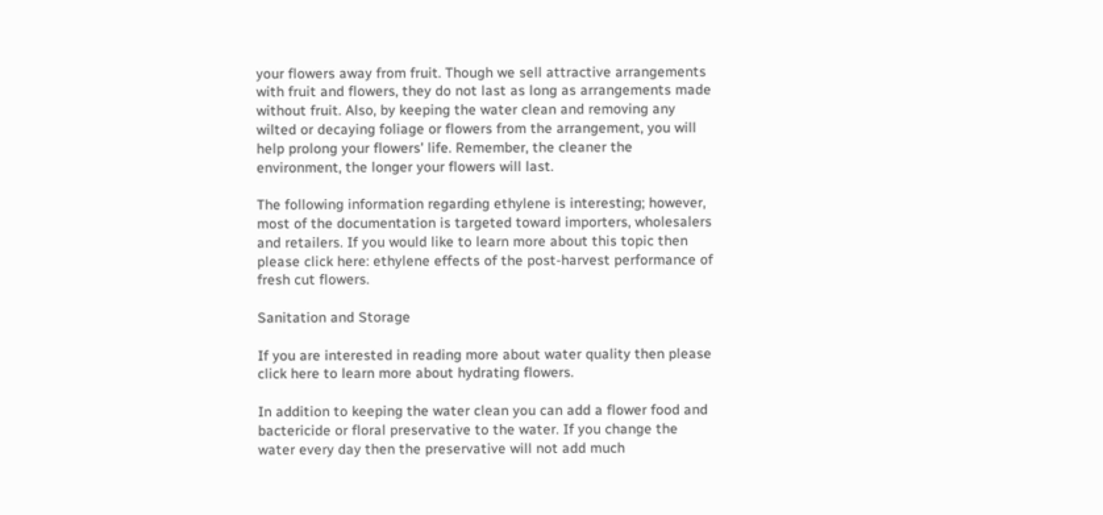your flowers away from fruit. Though we sell attractive arrangements with fruit and flowers, they do not last as long as arrangements made without fruit. Also, by keeping the water clean and removing any wilted or decaying foliage or flowers from the arrangement, you will help prolong your flowers' life. Remember, the cleaner the environment, the longer your flowers will last.

The following information regarding ethylene is interesting; however, most of the documentation is targeted toward importers, wholesalers and retailers. If you would like to learn more about this topic then please click here: ethylene effects of the post-harvest performance of fresh cut flowers.

Sanitation and Storage

If you are interested in reading more about water quality then please click here to learn more about hydrating flowers.

In addition to keeping the water clean you can add a flower food and bactericide or floral preservative to the water. If you change the water every day then the preservative will not add much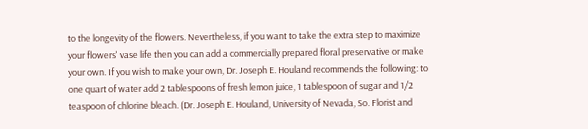to the longevity of the flowers. Nevertheless, if you want to take the extra step to maximize your flowers' vase life then you can add a commercially prepared floral preservative or make your own. If you wish to make your own, Dr. Joseph E. Houland recommends the following: to one quart of water add 2 tablespoons of fresh lemon juice, 1 tablespoon of sugar and 1/2 teaspoon of chlorine bleach. (Dr. Joseph E. Houland, University of Nevada, So. Florist and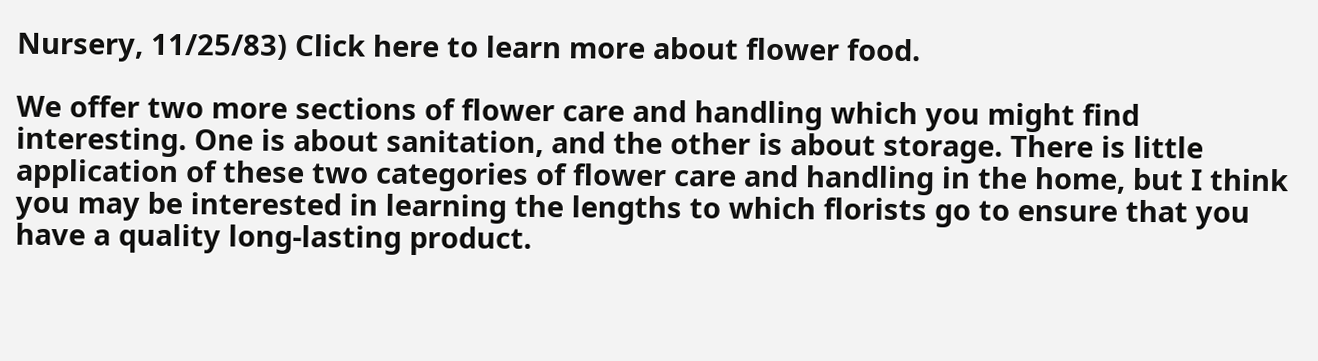Nursery, 11/25/83) Click here to learn more about flower food.

We offer two more sections of flower care and handling which you might find interesting. One is about sanitation, and the other is about storage. There is little application of these two categories of flower care and handling in the home, but I think you may be interested in learning the lengths to which florists go to ensure that you have a quality long-lasting product.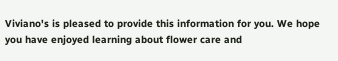Viviano's is pleased to provide this information for you. We hope you have enjoyed learning about flower care and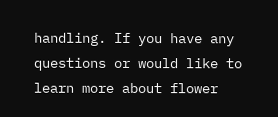handling. If you have any questions or would like to learn more about flower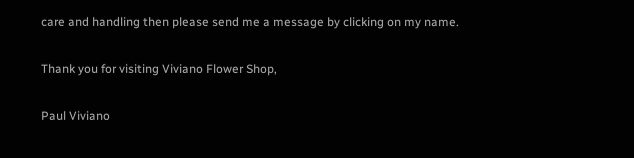care and handling then please send me a message by clicking on my name.

Thank you for visiting Viviano Flower Shop,

Paul Viviano